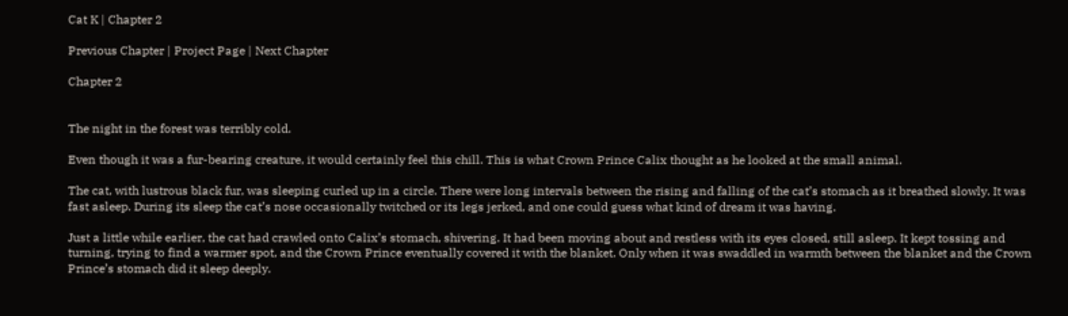Cat K | Chapter 2

Previous Chapter | Project Page | Next Chapter

Chapter 2


The night in the forest was terribly cold.

Even though it was a fur-bearing creature, it would certainly feel this chill. This is what Crown Prince Calix thought as he looked at the small animal.

The cat, with lustrous black fur, was sleeping curled up in a circle. There were long intervals between the rising and falling of the cat’s stomach as it breathed slowly. It was fast asleep. During its sleep the cat’s nose occasionally twitched or its legs jerked, and one could guess what kind of dream it was having.

Just a little while earlier, the cat had crawled onto Calix’s stomach, shivering. It had been moving about and restless with its eyes closed, still asleep. It kept tossing and turning, trying to find a warmer spot, and the Crown Prince eventually covered it with the blanket. Only when it was swaddled in warmth between the blanket and the Crown Prince’s stomach did it sleep deeply.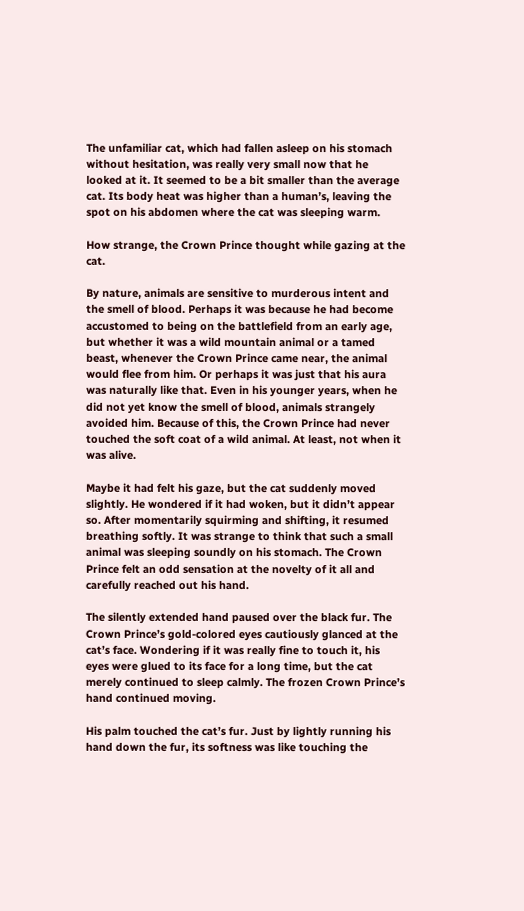The unfamiliar cat, which had fallen asleep on his stomach without hesitation, was really very small now that he looked at it. It seemed to be a bit smaller than the average cat. Its body heat was higher than a human’s, leaving the spot on his abdomen where the cat was sleeping warm.

How strange, the Crown Prince thought while gazing at the cat.

By nature, animals are sensitive to murderous intent and the smell of blood. Perhaps it was because he had become accustomed to being on the battlefield from an early age, but whether it was a wild mountain animal or a tamed beast, whenever the Crown Prince came near, the animal would flee from him. Or perhaps it was just that his aura was naturally like that. Even in his younger years, when he did not yet know the smell of blood, animals strangely avoided him. Because of this, the Crown Prince had never touched the soft coat of a wild animal. At least, not when it was alive.

Maybe it had felt his gaze, but the cat suddenly moved slightly. He wondered if it had woken, but it didn’t appear so. After momentarily squirming and shifting, it resumed breathing softly. It was strange to think that such a small animal was sleeping soundly on his stomach. The Crown Prince felt an odd sensation at the novelty of it all and carefully reached out his hand.

The silently extended hand paused over the black fur. The Crown Prince’s gold-colored eyes cautiously glanced at the cat’s face. Wondering if it was really fine to touch it, his eyes were glued to its face for a long time, but the cat merely continued to sleep calmly. The frozen Crown Prince’s hand continued moving.

His palm touched the cat’s fur. Just by lightly running his hand down the fur, its softness was like touching the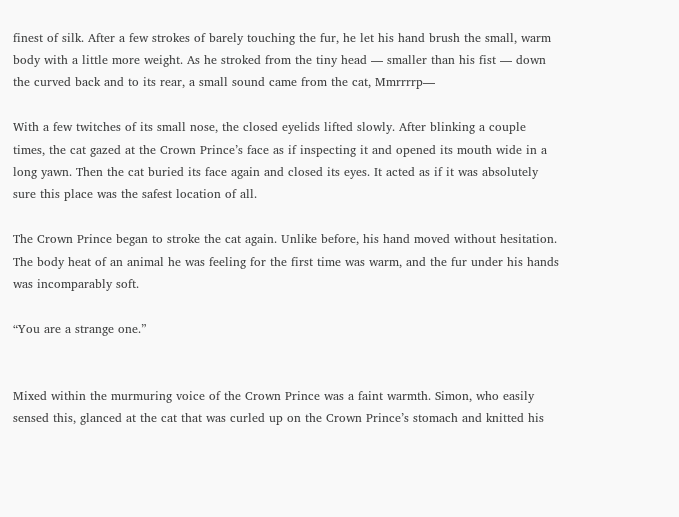finest of silk. After a few strokes of barely touching the fur, he let his hand brush the small, warm body with a little more weight. As he stroked from the tiny head — smaller than his fist — down the curved back and to its rear, a small sound came from the cat, Mmrrrrp—

With a few twitches of its small nose, the closed eyelids lifted slowly. After blinking a couple times, the cat gazed at the Crown Prince’s face as if inspecting it and opened its mouth wide in a long yawn. Then the cat buried its face again and closed its eyes. It acted as if it was absolutely sure this place was the safest location of all.

The Crown Prince began to stroke the cat again. Unlike before, his hand moved without hesitation. The body heat of an animal he was feeling for the first time was warm, and the fur under his hands was incomparably soft.

“You are a strange one.”


Mixed within the murmuring voice of the Crown Prince was a faint warmth. Simon, who easily sensed this, glanced at the cat that was curled up on the Crown Prince’s stomach and knitted his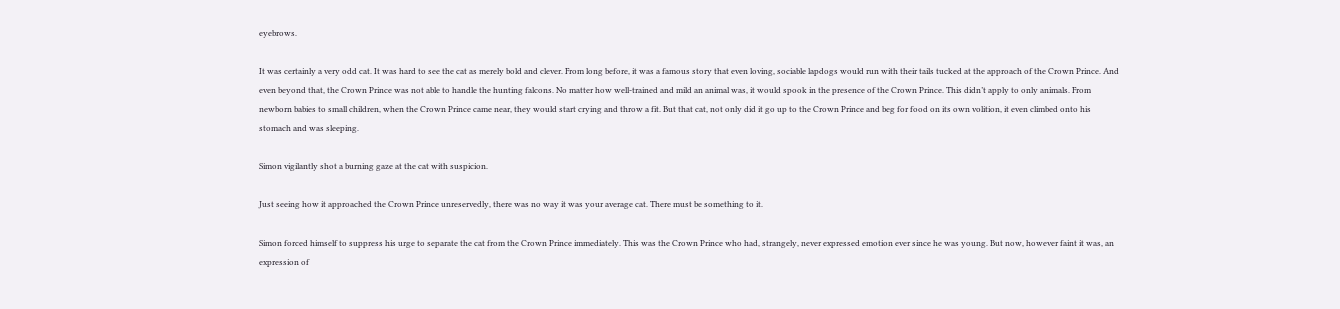eyebrows.

It was certainly a very odd cat. It was hard to see the cat as merely bold and clever. From long before, it was a famous story that even loving, sociable lapdogs would run with their tails tucked at the approach of the Crown Prince. And even beyond that, the Crown Prince was not able to handle the hunting falcons. No matter how well-trained and mild an animal was, it would spook in the presence of the Crown Prince. This didn’t apply to only animals. From newborn babies to small children, when the Crown Prince came near, they would start crying and throw a fit. But that cat, not only did it go up to the Crown Prince and beg for food on its own volition, it even climbed onto his stomach and was sleeping.

Simon vigilantly shot a burning gaze at the cat with suspicion.

Just seeing how it approached the Crown Prince unreservedly, there was no way it was your average cat. There must be something to it.

Simon forced himself to suppress his urge to separate the cat from the Crown Prince immediately. This was the Crown Prince who had, strangely, never expressed emotion ever since he was young. But now, however faint it was, an expression of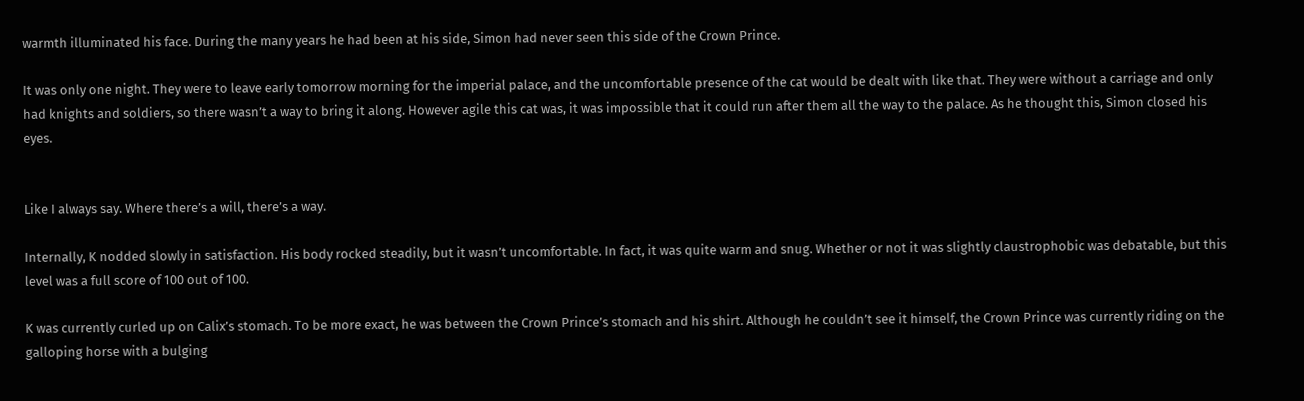warmth illuminated his face. During the many years he had been at his side, Simon had never seen this side of the Crown Prince.

It was only one night. They were to leave early tomorrow morning for the imperial palace, and the uncomfortable presence of the cat would be dealt with like that. They were without a carriage and only had knights and soldiers, so there wasn’t a way to bring it along. However agile this cat was, it was impossible that it could run after them all the way to the palace. As he thought this, Simon closed his eyes.


Like I always say. Where there’s a will, there’s a way.

Internally, K nodded slowly in satisfaction. His body rocked steadily, but it wasn’t uncomfortable. In fact, it was quite warm and snug. Whether or not it was slightly claustrophobic was debatable, but this level was a full score of 100 out of 100.

K was currently curled up on Calix’s stomach. To be more exact, he was between the Crown Prince’s stomach and his shirt. Although he couldn’t see it himself, the Crown Prince was currently riding on the galloping horse with a bulging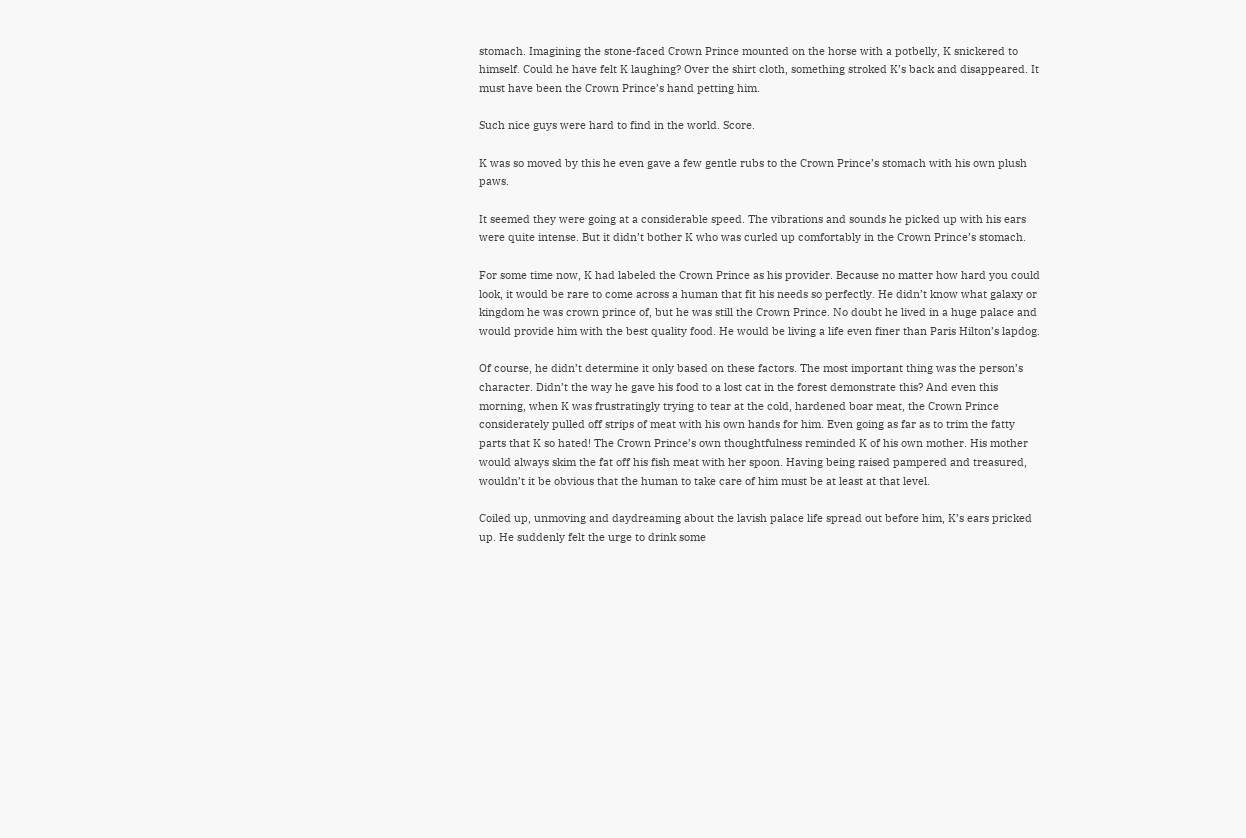stomach. Imagining the stone-faced Crown Prince mounted on the horse with a potbelly, K snickered to himself. Could he have felt K laughing? Over the shirt cloth, something stroked K’s back and disappeared. It must have been the Crown Prince’s hand petting him.

Such nice guys were hard to find in the world. Score.

K was so moved by this he even gave a few gentle rubs to the Crown Prince’s stomach with his own plush paws.

It seemed they were going at a considerable speed. The vibrations and sounds he picked up with his ears were quite intense. But it didn’t bother K who was curled up comfortably in the Crown Prince’s stomach.

For some time now, K had labeled the Crown Prince as his provider. Because no matter how hard you could look, it would be rare to come across a human that fit his needs so perfectly. He didn’t know what galaxy or kingdom he was crown prince of, but he was still the Crown Prince. No doubt he lived in a huge palace and would provide him with the best quality food. He would be living a life even finer than Paris Hilton’s lapdog.

Of course, he didn’t determine it only based on these factors. The most important thing was the person’s character. Didn’t the way he gave his food to a lost cat in the forest demonstrate this? And even this morning, when K was frustratingly trying to tear at the cold, hardened boar meat, the Crown Prince considerately pulled off strips of meat with his own hands for him. Even going as far as to trim the fatty parts that K so hated! The Crown Prince’s own thoughtfulness reminded K of his own mother. His mother would always skim the fat off his fish meat with her spoon. Having being raised pampered and treasured, wouldn’t it be obvious that the human to take care of him must be at least at that level.

Coiled up, unmoving and daydreaming about the lavish palace life spread out before him, K’s ears pricked up. He suddenly felt the urge to drink some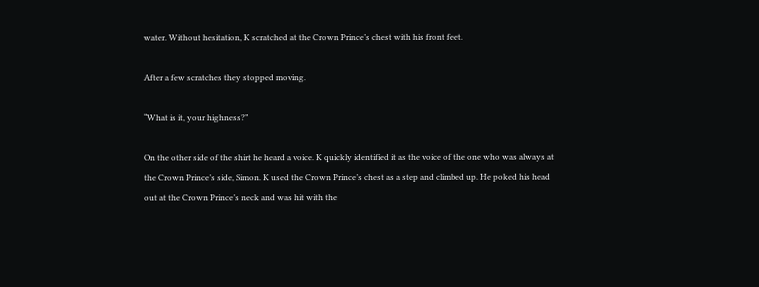water. Without hesitation, K scratched at the Crown Prince’s chest with his front feet.

After a few scratches they stopped moving.

“What is it, your highness?”

On the other side of the shirt he heard a voice. K quickly identified it as the voice of the one who was always at the Crown Prince’s side, Simon. K used the Crown Prince’s chest as a step and climbed up. He poked his head out at the Crown Prince’s neck and was hit with the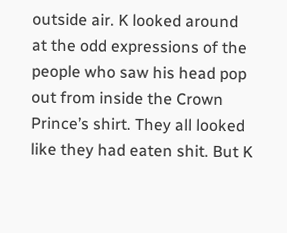outside air. K looked around at the odd expressions of the people who saw his head pop out from inside the Crown Prince’s shirt. They all looked like they had eaten shit. But K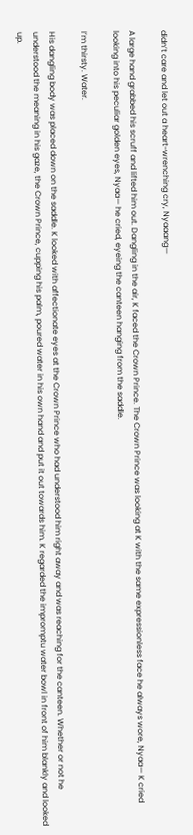didn’t care and let out a heart-wrenching cry, Nyaaang—

A large hand grabbed his scruff and lifted him out. Dangling in the air, K faced the Crown Prince. The Crown Prince was looking at K with the same expressionless face he always wore, Nyaa— K cried looking into his peculiar golden eyes, Nyaa— he cried, eyeing the canteen hanging from the saddle.

I’m thirsty. Water.

His dangling body was placed down on the saddle. K looked with affectionate eyes at the Crown Prince who had understood him right away and was reaching for the canteen. Whether or not he understood the meaning in his gaze, the Crown Prince, cupping his palm, poured water in his own hand and put it out towards him. K regarded the impromptu water bowl in front of him blankly and looked up.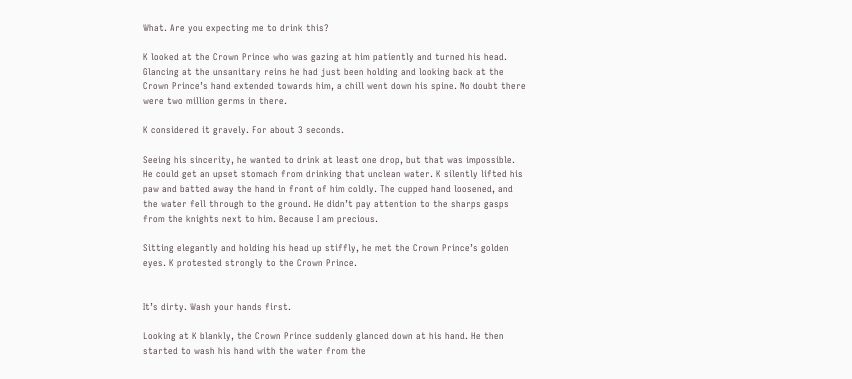What. Are you expecting me to drink this?

K looked at the Crown Prince who was gazing at him patiently and turned his head. Glancing at the unsanitary reins he had just been holding and looking back at the Crown Prince’s hand extended towards him, a chill went down his spine. No doubt there were two million germs in there.

K considered it gravely. For about 3 seconds.

Seeing his sincerity, he wanted to drink at least one drop, but that was impossible. He could get an upset stomach from drinking that unclean water. K silently lifted his paw and batted away the hand in front of him coldly. The cupped hand loosened, and the water fell through to the ground. He didn’t pay attention to the sharps gasps from the knights next to him. Because I am precious.

Sitting elegantly and holding his head up stiffly, he met the Crown Prince’s golden eyes. K protested strongly to the Crown Prince.


It’s dirty. Wash your hands first.

Looking at K blankly, the Crown Prince suddenly glanced down at his hand. He then started to wash his hand with the water from the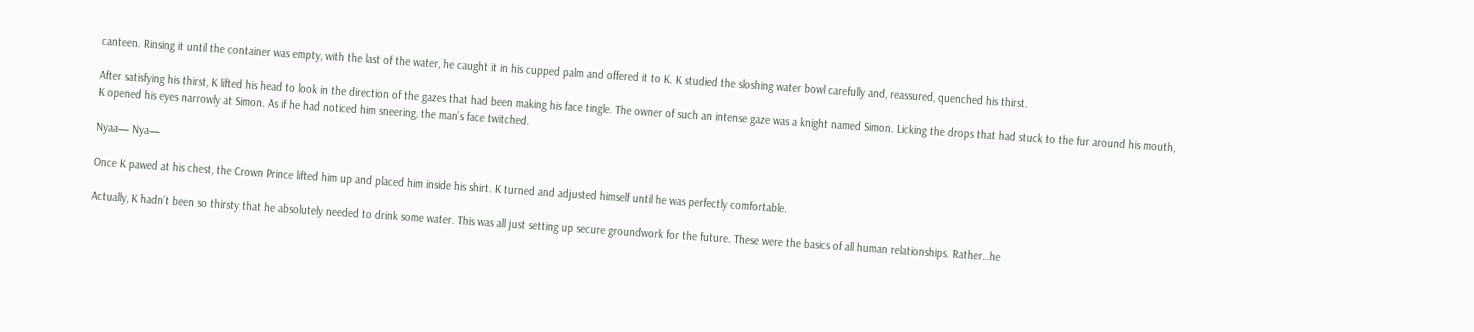canteen. Rinsing it until the container was empty, with the last of the water, he caught it in his cupped palm and offered it to K. K studied the sloshing water bowl carefully and, reassured, quenched his thirst.

After satisfying his thirst, K lifted his head to look in the direction of the gazes that had been making his face tingle. The owner of such an intense gaze was a knight named Simon. Licking the drops that had stuck to the fur around his mouth, K opened his eyes narrowly at Simon. As if he had noticed him sneering, the man’s face twitched.

Nyaa— Nya—

Once K pawed at his chest, the Crown Prince lifted him up and placed him inside his shirt. K turned and adjusted himself until he was perfectly comfortable.

Actually, K hadn’t been so thirsty that he absolutely needed to drink some water. This was all just setting up secure groundwork for the future. These were the basics of all human relationships. Rather…he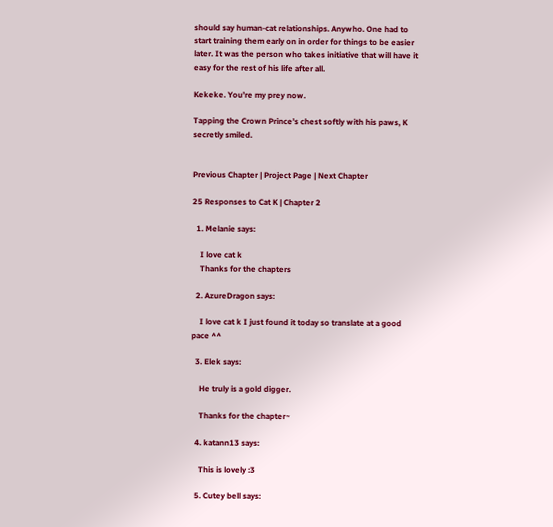should say human-cat relationships. Anywho. One had to start training them early on in order for things to be easier later. It was the person who takes initiative that will have it easy for the rest of his life after all.

Kekeke. You’re my prey now.

Tapping the Crown Prince’s chest softly with his paws, K secretly smiled.


Previous Chapter | Project Page | Next Chapter

25 Responses to Cat K | Chapter 2

  1. Melanie says:

    I love cat k
    Thanks for the chapters

  2. AzureDragon says:

    I love cat k I just found it today so translate at a good pace ^^

  3. Elek says:

    He truly is a gold digger.

    Thanks for the chapter~

  4. katann13 says:

    This is lovely :3

  5. Cutey bell says: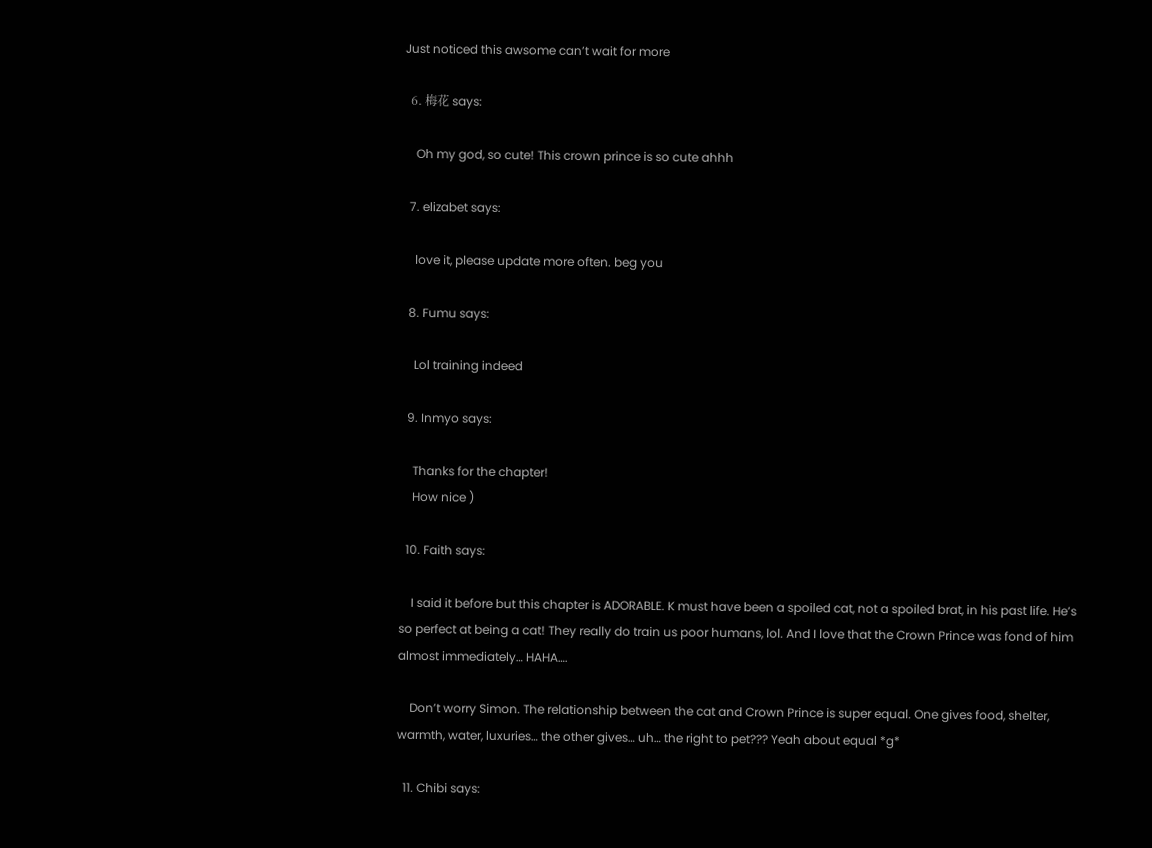Just noticed this awsome can’t wait for more

  6. 梅花 says:

    Oh my god, so cute! This crown prince is so cute ahhh

  7. elizabet says:

    love it, please update more often. beg you

  8. Fumu says:

    Lol training indeed

  9. Inmyo says:

    Thanks for the chapter!
    How nice )

  10. Faith says:

    I said it before but this chapter is ADORABLE. K must have been a spoiled cat, not a spoiled brat, in his past life. He’s so perfect at being a cat! They really do train us poor humans, lol. And I love that the Crown Prince was fond of him almost immediately… HAHA….

    Don’t worry Simon. The relationship between the cat and Crown Prince is super equal. One gives food, shelter, warmth, water, luxuries… the other gives… uh… the right to pet??? Yeah about equal *g*

  11. Chibi says: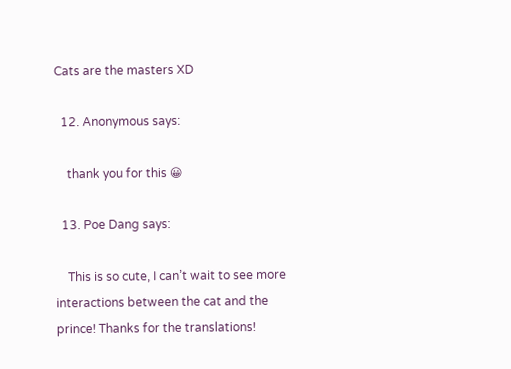Cats are the masters XD

  12. Anonymous says:

    thank you for this 😀

  13. Poe Dang says:

    This is so cute, I can’t wait to see more interactions between the cat and the prince! Thanks for the translations!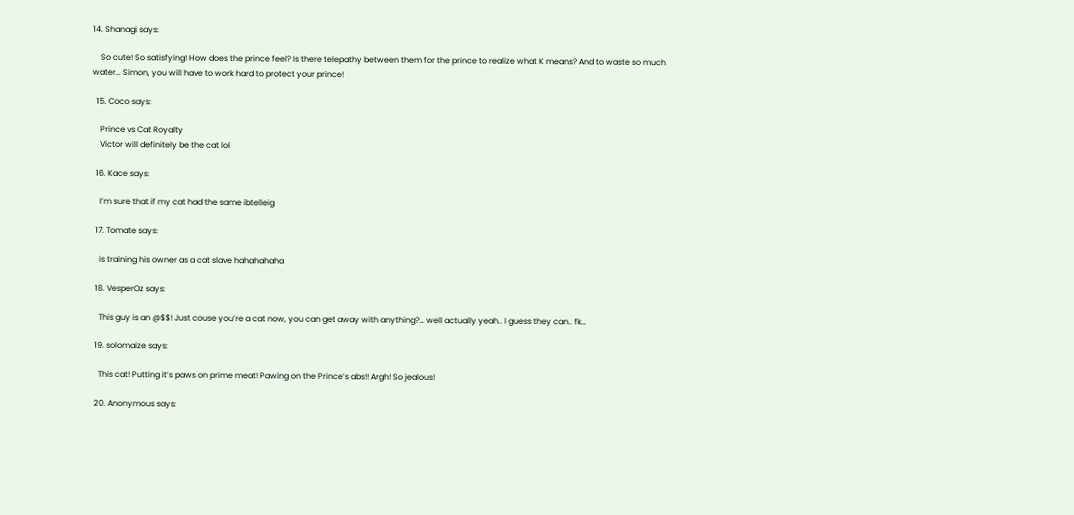14. Shanagi says:

    So cute! So satisfying! How does the prince feel? Is there telepathy between them for the prince to realize what K means? And to waste so much water… Simon, you will have to work hard to protect your prince!

  15. Coco says:

    Prince vs Cat Royalty
    Victor will definitely be the cat lol

  16. Kace says:

    I’m sure that if my cat had the same ibtelleig

  17. Tomate says:

    is training his owner as a cat slave hahahahaha

  18. VesperOz says:

    This guy is an @$$! Just couse you’re a cat now, you can get away with anything?… well actually yeah.. I guess they can.. fk…

  19. solomaize says:

    This cat! Putting it’s paws on prime meat! Pawing on the Prince’s abs!! Argh! So jealous!

  20. Anonymous says: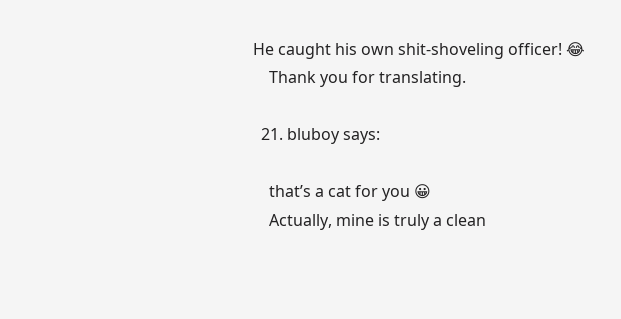He caught his own shit-shoveling officer! 😂
    Thank you for translating.

  21. bluboy says:

    that’s a cat for you 😀
    Actually, mine is truly a clean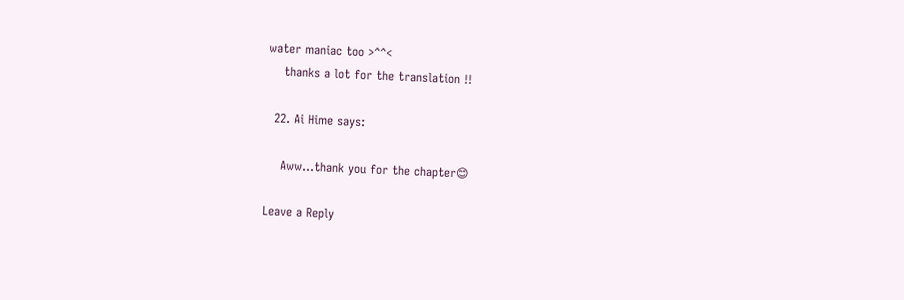water maniac too >^^<
    thanks a lot for the translation !!

  22. Ai Hime says:

    Aww…thank you for the chapter😊

Leave a Reply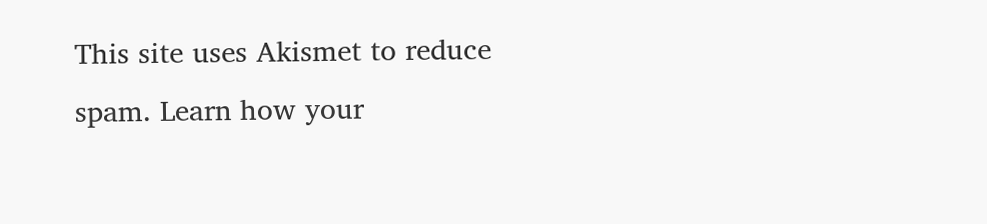This site uses Akismet to reduce spam. Learn how your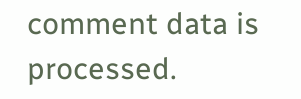comment data is processed.